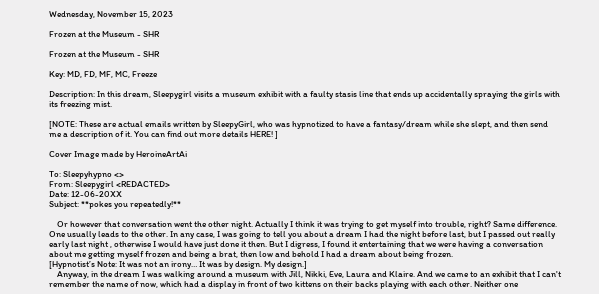Wednesday, November 15, 2023

Frozen at the Museum - SHR

Frozen at the Museum - SHR

Key: MD, FD, MF, MC, Freeze

Description: In this dream, Sleepygirl visits a museum exhibit with a faulty stasis line that ends up accidentally spraying the girls with its freezing mist.

[NOTE: These are actual emails written by SleepyGirl, who was hypnotized to have a fantasy/dream while she slept, and then send me a description of it. You can find out more details HERE! ]

Cover Image made by HeroineArtAi

To: Sleepyhypno <>
From: Sleepygirl <REDACTED>
Date: 12-06-20XX
Subject: **pokes you repeatedly!**

    Or however that conversation went the other night. Actually I think it was trying to get myself into trouble, right? Same difference. One usually leads to the other. In any case, I was going to tell you about a dream I had the night before last, but I passed out really early last night , otherwise I would have just done it then. But I digress, I found it entertaining that we were having a conversation about me getting myself frozen and being a brat, then low and behold I had a dream about being frozen.
[Hypnotist’s Note: It was not an irony… It was by design. My design.]
    Anyway, in the dream I was walking around a museum with Jill, Nikki, Eve, Laura and Klaire. And we came to an exhibit that I can't remember the name of now, which had a display in front of two kittens on their backs playing with each other. Neither one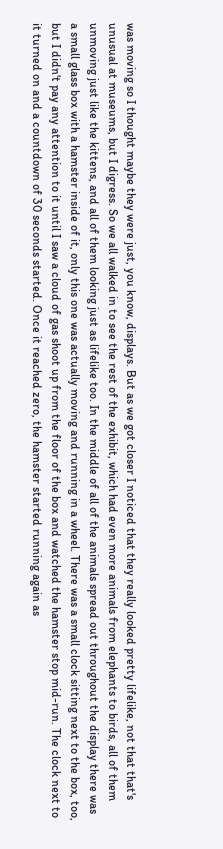was moving so I thought maybe they were just, you know, displays. But as we got closer I noticed that they really looked pretty lifelike, not that that's unusual at museums, but I digress. So we all walked in to see the rest of the exhibit, which had even more animals from elephants to birds, all of them unmoving just like the kittens, and all of them looking just as lifelike too. In the middle of all of the animals spread out throughout the display there was a small glass box with a hamster inside of it, only this one was actually moving and running in a wheel. There was a small clock sitting next to the box, too, but I didn't pay any attention to it until I saw a cloud of gas shoot up from the floor of the box and watched the hamster stop mid-run. The clock next to it turned on and a countdown of 30 seconds started. Once it reached zero, the hamster started running again as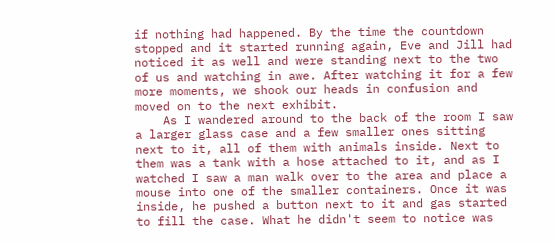if nothing had happened. By the time the countdown stopped and it started running again, Eve and Jill had noticed it as well and were standing next to the two of us and watching in awe. After watching it for a few more moments, we shook our heads in confusion and moved on to the next exhibit.
    As I wandered around to the back of the room I saw a larger glass case and a few smaller ones sitting next to it, all of them with animals inside. Next to them was a tank with a hose attached to it, and as I watched I saw a man walk over to the area and place a mouse into one of the smaller containers. Once it was inside, he pushed a button next to it and gas started to fill the case. What he didn't seem to notice was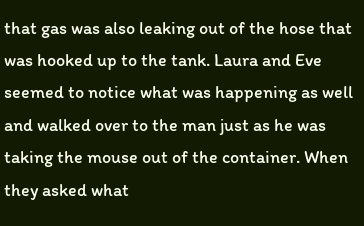that gas was also leaking out of the hose that was hooked up to the tank. Laura and Eve seemed to notice what was happening as well and walked over to the man just as he was taking the mouse out of the container. When they asked what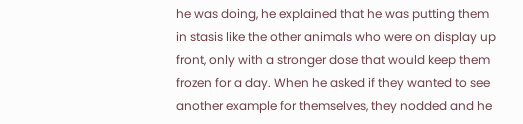he was doing, he explained that he was putting them in stasis like the other animals who were on display up front, only with a stronger dose that would keep them frozen for a day. When he asked if they wanted to see another example for themselves, they nodded and he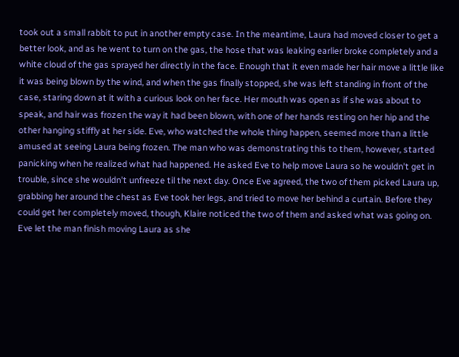took out a small rabbit to put in another empty case. In the meantime, Laura had moved closer to get a better look, and as he went to turn on the gas, the hose that was leaking earlier broke completely and a white cloud of the gas sprayed her directly in the face. Enough that it even made her hair move a little like it was being blown by the wind, and when the gas finally stopped, she was left standing in front of the case, staring down at it with a curious look on her face. Her mouth was open as if she was about to speak, and hair was frozen the way it had been blown, with one of her hands resting on her hip and the other hanging stiffly at her side. Eve, who watched the whole thing happen, seemed more than a little amused at seeing Laura being frozen. The man who was demonstrating this to them, however, started panicking when he realized what had happened. He asked Eve to help move Laura so he wouldn't get in trouble, since she wouldn't unfreeze til the next day. Once Eve agreed, the two of them picked Laura up, grabbing her around the chest as Eve took her legs, and tried to move her behind a curtain. Before they could get her completely moved, though, Klaire noticed the two of them and asked what was going on. Eve let the man finish moving Laura as she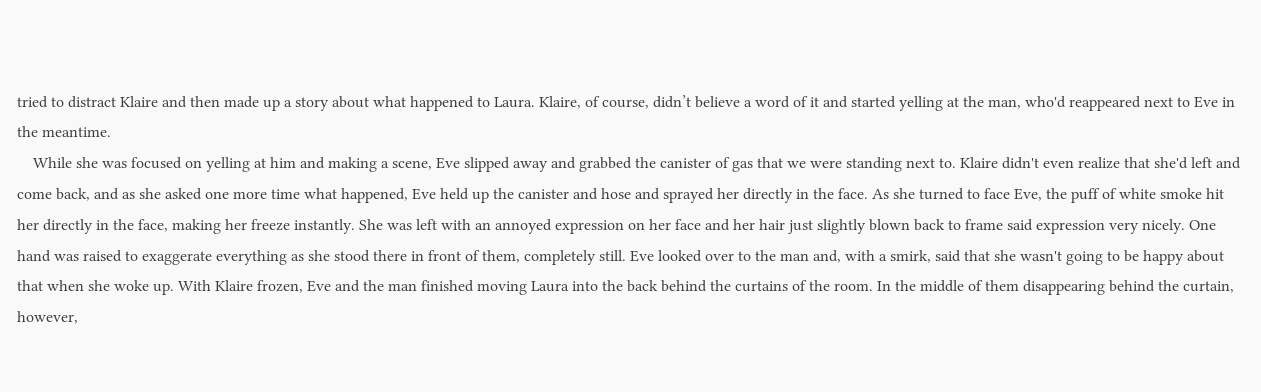tried to distract Klaire and then made up a story about what happened to Laura. Klaire, of course, didn’t believe a word of it and started yelling at the man, who'd reappeared next to Eve in the meantime.
    While she was focused on yelling at him and making a scene, Eve slipped away and grabbed the canister of gas that we were standing next to. Klaire didn't even realize that she'd left and come back, and as she asked one more time what happened, Eve held up the canister and hose and sprayed her directly in the face. As she turned to face Eve, the puff of white smoke hit her directly in the face, making her freeze instantly. She was left with an annoyed expression on her face and her hair just slightly blown back to frame said expression very nicely. One hand was raised to exaggerate everything as she stood there in front of them, completely still. Eve looked over to the man and, with a smirk, said that she wasn't going to be happy about that when she woke up. With Klaire frozen, Eve and the man finished moving Laura into the back behind the curtains of the room. In the middle of them disappearing behind the curtain, however,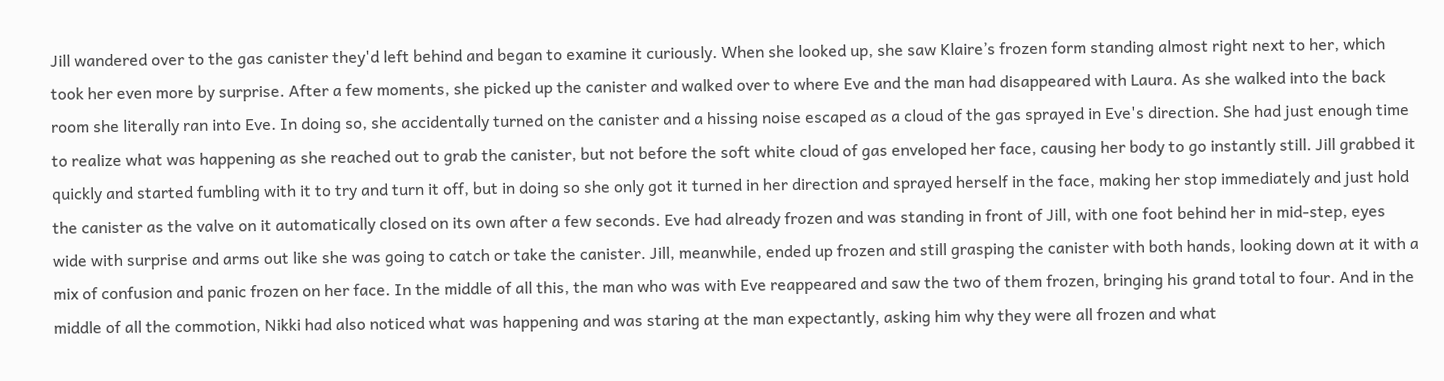Jill wandered over to the gas canister they'd left behind and began to examine it curiously. When she looked up, she saw Klaire’s frozen form standing almost right next to her, which took her even more by surprise. After a few moments, she picked up the canister and walked over to where Eve and the man had disappeared with Laura. As she walked into the back room she literally ran into Eve. In doing so, she accidentally turned on the canister and a hissing noise escaped as a cloud of the gas sprayed in Eve's direction. She had just enough time to realize what was happening as she reached out to grab the canister, but not before the soft white cloud of gas enveloped her face, causing her body to go instantly still. Jill grabbed it quickly and started fumbling with it to try and turn it off, but in doing so she only got it turned in her direction and sprayed herself in the face, making her stop immediately and just hold the canister as the valve on it automatically closed on its own after a few seconds. Eve had already frozen and was standing in front of Jill, with one foot behind her in mid-step, eyes wide with surprise and arms out like she was going to catch or take the canister. Jill, meanwhile, ended up frozen and still grasping the canister with both hands, looking down at it with a mix of confusion and panic frozen on her face. In the middle of all this, the man who was with Eve reappeared and saw the two of them frozen, bringing his grand total to four. And in the middle of all the commotion, Nikki had also noticed what was happening and was staring at the man expectantly, asking him why they were all frozen and what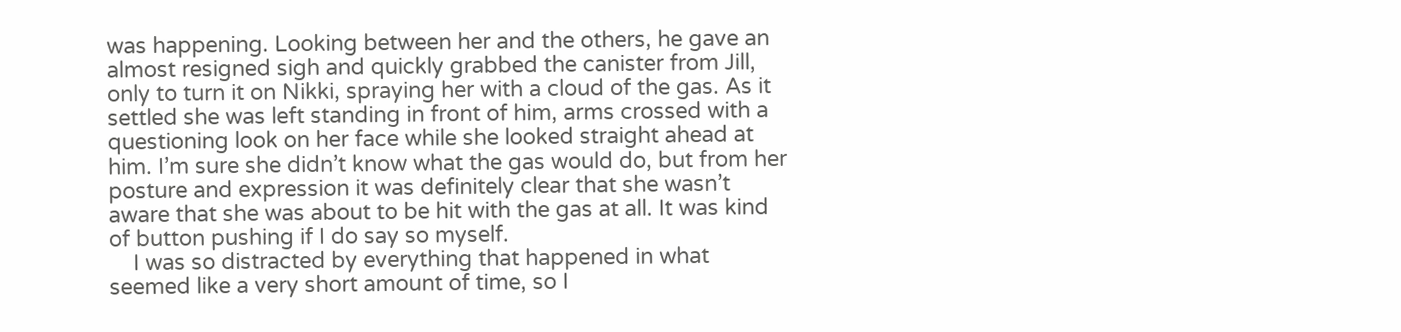was happening. Looking between her and the others, he gave an almost resigned sigh and quickly grabbed the canister from Jill, only to turn it on Nikki, spraying her with a cloud of the gas. As it settled she was left standing in front of him, arms crossed with a questioning look on her face while she looked straight ahead at him. I’m sure she didn’t know what the gas would do, but from her posture and expression it was definitely clear that she wasn’t aware that she was about to be hit with the gas at all. It was kind of button pushing if I do say so myself.
    I was so distracted by everything that happened in what seemed like a very short amount of time, so I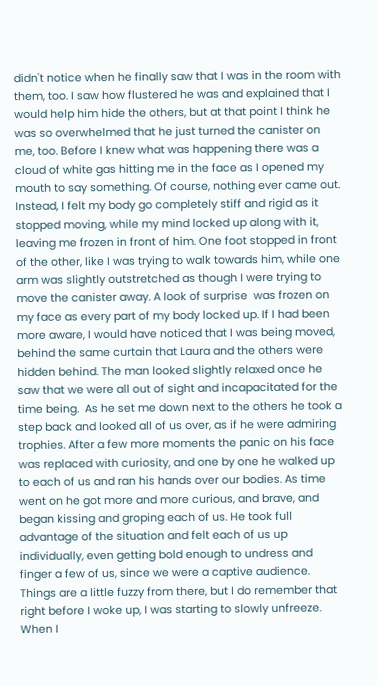didn't notice when he finally saw that I was in the room with them, too. I saw how flustered he was and explained that I would help him hide the others, but at that point I think he was so overwhelmed that he just turned the canister on me, too. Before I knew what was happening there was a cloud of white gas hitting me in the face as I opened my mouth to say something. Of course, nothing ever came out. Instead, I felt my body go completely stiff and rigid as it stopped moving, while my mind locked up along with it, leaving me frozen in front of him. One foot stopped in front of the other, like I was trying to walk towards him, while one arm was slightly outstretched as though I were trying to  move the canister away. A look of surprise  was frozen on my face as every part of my body locked up. If I had been more aware, I would have noticed that I was being moved, behind the same curtain that Laura and the others were hidden behind. The man looked slightly relaxed once he saw that we were all out of sight and incapacitated for the time being.  As he set me down next to the others he took a step back and looked all of us over, as if he were admiring trophies. After a few more moments the panic on his face was replaced with curiosity, and one by one he walked up to each of us and ran his hands over our bodies. As time went on he got more and more curious, and brave, and began kissing and groping each of us. He took full advantage of the situation and felt each of us up individually, even getting bold enough to undress and finger a few of us, since we were a captive audience. Things are a little fuzzy from there, but I do remember that right before I woke up, I was starting to slowly unfreeze. When I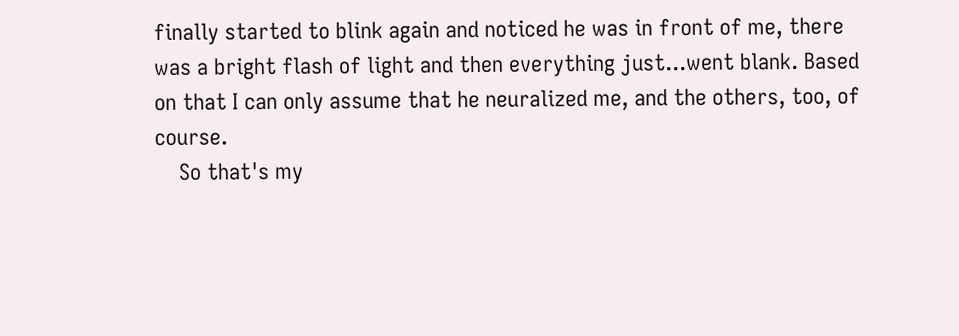finally started to blink again and noticed he was in front of me, there was a bright flash of light and then everything just...went blank. Based on that I can only assume that he neuralized me, and the others, too, of course.
    So that's my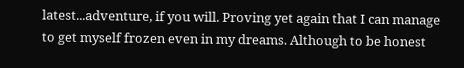latest...adventure, if you will. Proving yet again that I can manage to get myself frozen even in my dreams. Although to be honest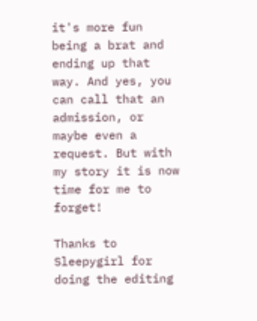it's more fun being a brat and ending up that way. And yes, you can call that an admission, or maybe even a request. But with my story it is now time for me to forget!

Thanks to Sleepygirl for doing the editing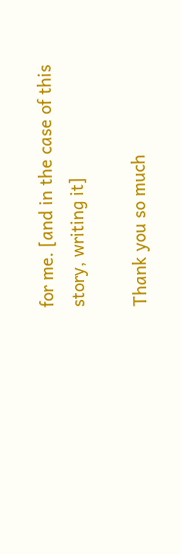for me. [and in the case of this story, writing it]

Thank you so much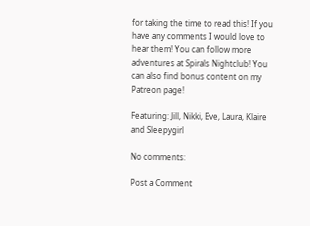for taking the time to read this! If you have any comments I would love to hear them! You can follow more adventures at Spirals Nightclub! You can also find bonus content on my Patreon page!

Featuring: Jill, Nikki, Eve, Laura, Klaire and Sleepygirl

No comments:

Post a Comment